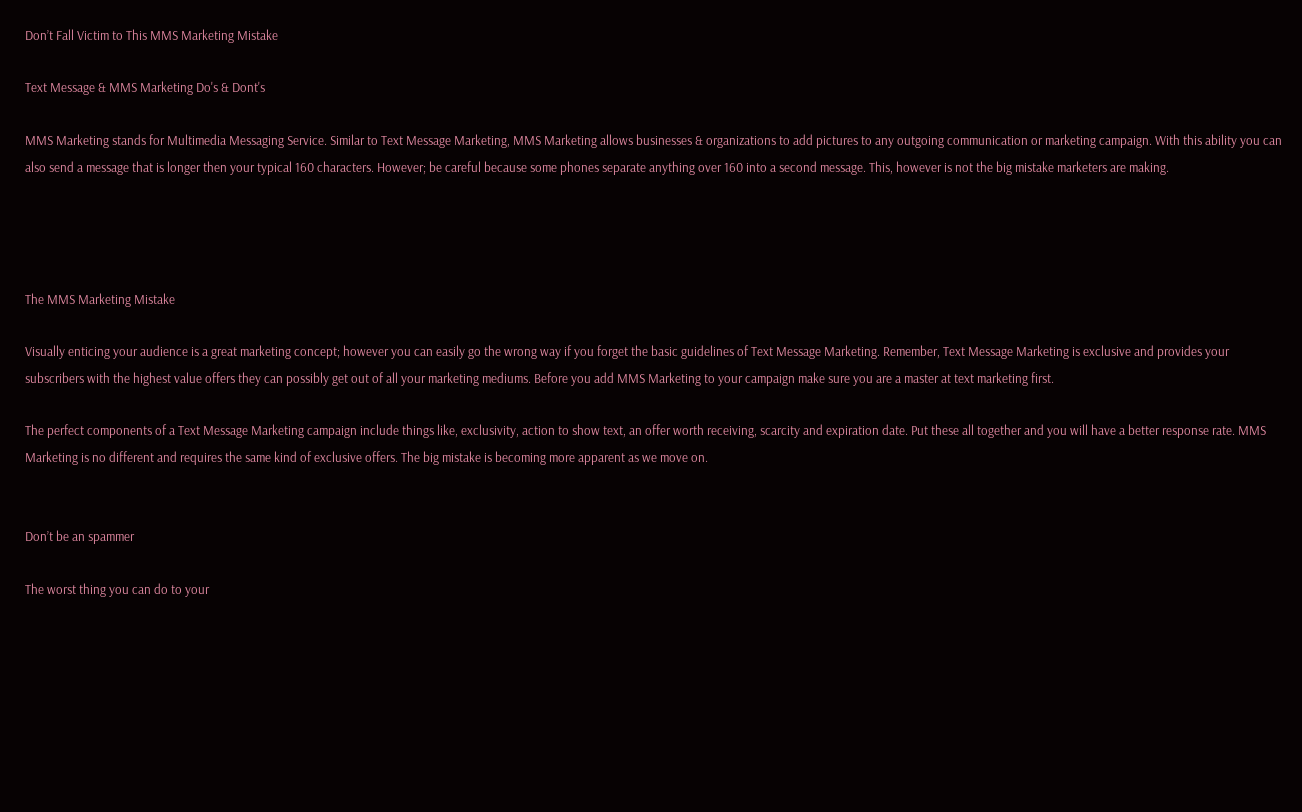Don’t Fall Victim to This MMS Marketing Mistake

Text Message & MMS Marketing Do's & Dont's

MMS Marketing stands for Multimedia Messaging Service. Similar to Text Message Marketing, MMS Marketing allows businesses & organizations to add pictures to any outgoing communication or marketing campaign. With this ability you can also send a message that is longer then your typical 160 characters. However; be careful because some phones separate anything over 160 into a second message. This, however is not the big mistake marketers are making.




The MMS Marketing Mistake

Visually enticing your audience is a great marketing concept; however you can easily go the wrong way if you forget the basic guidelines of Text Message Marketing. Remember, Text Message Marketing is exclusive and provides your subscribers with the highest value offers they can possibly get out of all your marketing mediums. Before you add MMS Marketing to your campaign make sure you are a master at text marketing first.

The perfect components of a Text Message Marketing campaign include things like, exclusivity, action to show text, an offer worth receiving, scarcity and expiration date. Put these all together and you will have a better response rate. MMS Marketing is no different and requires the same kind of exclusive offers. The big mistake is becoming more apparent as we move on.


Don’t be an spammer

The worst thing you can do to your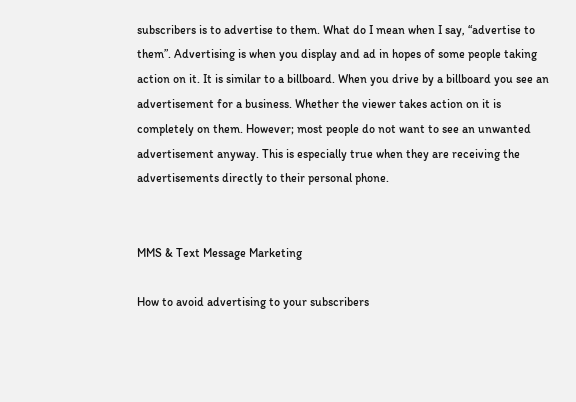subscribers is to advertise to them. What do I mean when I say, “advertise to them”. Advertising is when you display and ad in hopes of some people taking action on it. It is similar to a billboard. When you drive by a billboard you see an advertisement for a business. Whether the viewer takes action on it is completely on them. However; most people do not want to see an unwanted advertisement anyway. This is especially true when they are receiving the advertisements directly to their personal phone.


MMS & Text Message Marketing

How to avoid advertising to your subscribers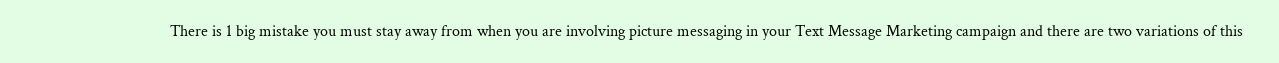There is 1 big mistake you must stay away from when you are involving picture messaging in your Text Message Marketing campaign and there are two variations of this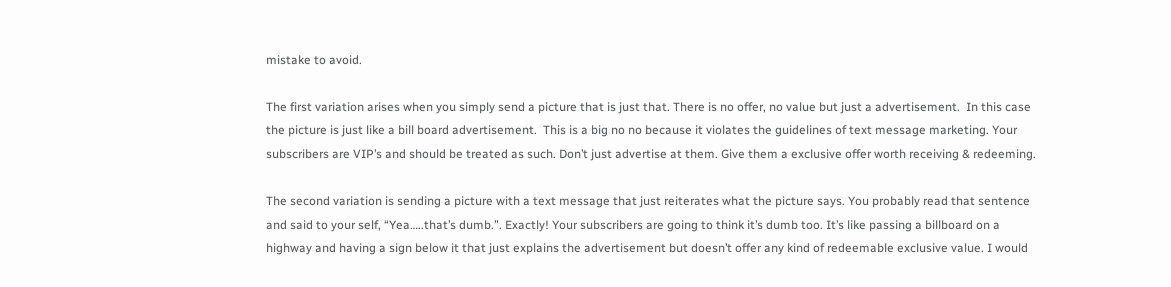mistake to avoid.

The first variation arises when you simply send a picture that is just that. There is no offer, no value but just a advertisement.  In this case the picture is just like a bill board advertisement.  This is a big no no because it violates the guidelines of text message marketing. Your subscribers are VIP’s and should be treated as such. Don’t just advertise at them. Give them a exclusive offer worth receiving & redeeming.

The second variation is sending a picture with a text message that just reiterates what the picture says. You probably read that sentence and said to your self, “Yea…..that’s dumb.”. Exactly! Your subscribers are going to think it’s dumb too. It’s like passing a billboard on a highway and having a sign below it that just explains the advertisement but doesn’t offer any kind of redeemable exclusive value. I would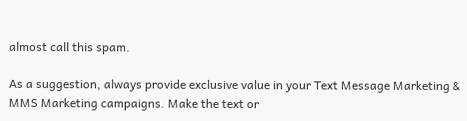almost call this spam.

As a suggestion, always provide exclusive value in your Text Message Marketing & MMS Marketing campaigns. Make the text or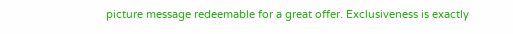picture message redeemable for a great offer. Exclusiveness is exactly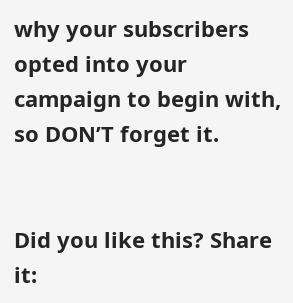why your subscribers opted into your campaign to begin with, so DON’T forget it.


Did you like this? Share it: